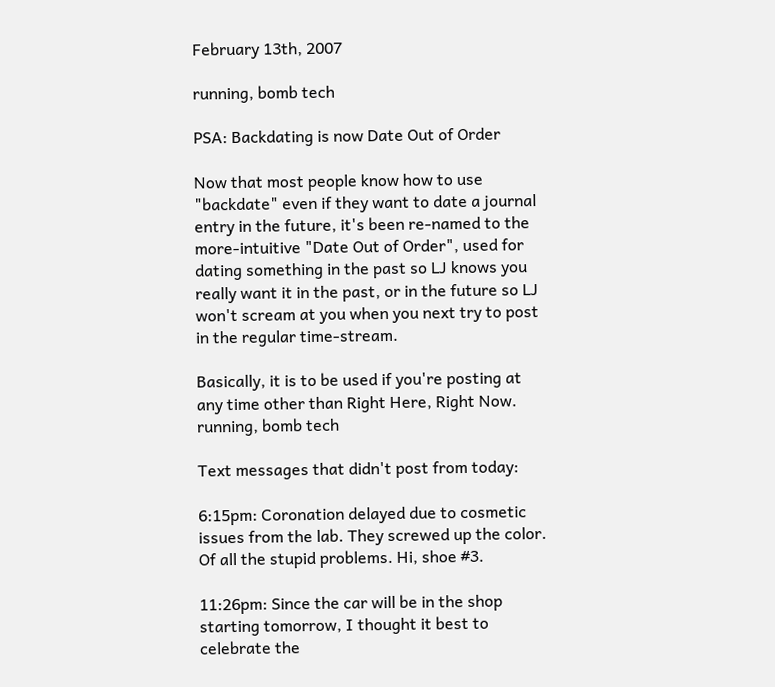February 13th, 2007

running, bomb tech

PSA: Backdating is now Date Out of Order

Now that most people know how to use "backdate" even if they want to date a journal entry in the future, it's been re-named to the more-intuitive "Date Out of Order", used for dating something in the past so LJ knows you really want it in the past, or in the future so LJ won't scream at you when you next try to post in the regular time-stream.

Basically, it is to be used if you're posting at any time other than Right Here, Right Now.
running, bomb tech

Text messages that didn't post from today:

6:15pm: Coronation delayed due to cosmetic issues from the lab. They screwed up the color. Of all the stupid problems. Hi, shoe #3.

11:26pm: Since the car will be in the shop starting tomorrow, I thought it best to celebrate the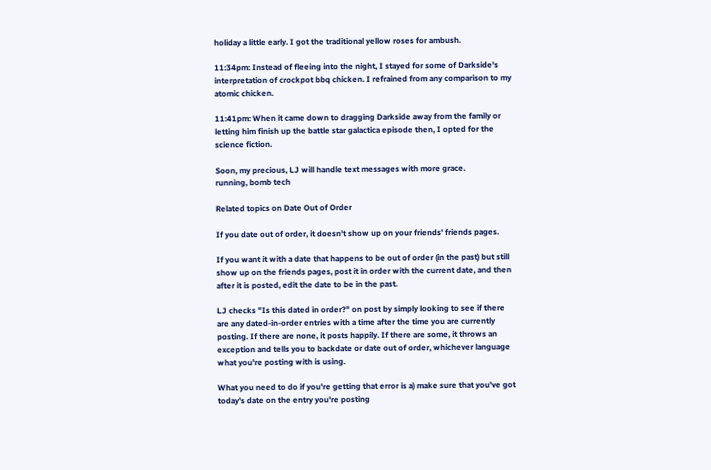holiday a little early. I got the traditional yellow roses for ambush.

11:34pm: Instead of fleeing into the night, I stayed for some of Darkside's interpretation of crockpot bbq chicken. I refrained from any comparison to my atomic chicken.

11:41pm: When it came down to dragging Darkside away from the family or letting him finish up the battle star galactica episode then, I opted for the science fiction.

Soon, my precious, LJ will handle text messages with more grace.
running, bomb tech

Related topics on Date Out of Order

If you date out of order, it doesn't show up on your friends' friends pages.

If you want it with a date that happens to be out of order (in the past) but still show up on the friends pages, post it in order with the current date, and then after it is posted, edit the date to be in the past.

LJ checks "Is this dated in order?" on post by simply looking to see if there are any dated-in-order entries with a time after the time you are currently posting. If there are none, it posts happily. If there are some, it throws an exception and tells you to backdate or date out of order, whichever language what you're posting with is using.

What you need to do if you're getting that error is a) make sure that you've got today's date on the entry you're posting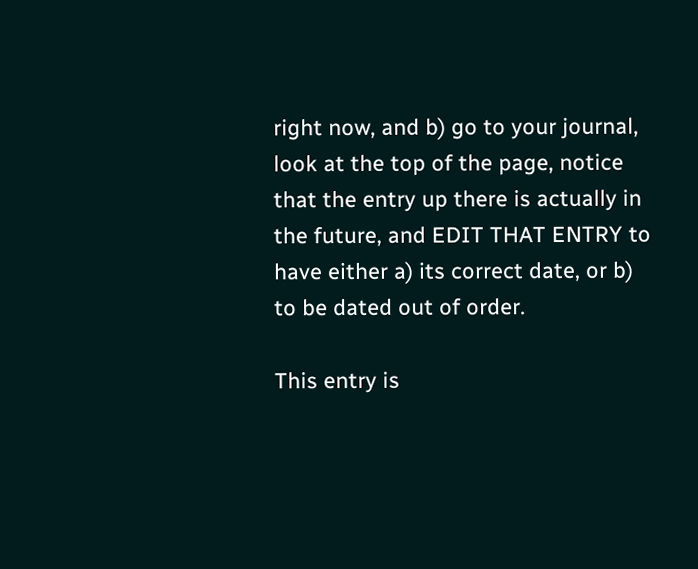right now, and b) go to your journal, look at the top of the page, notice that the entry up there is actually in the future, and EDIT THAT ENTRY to have either a) its correct date, or b) to be dated out of order.

This entry is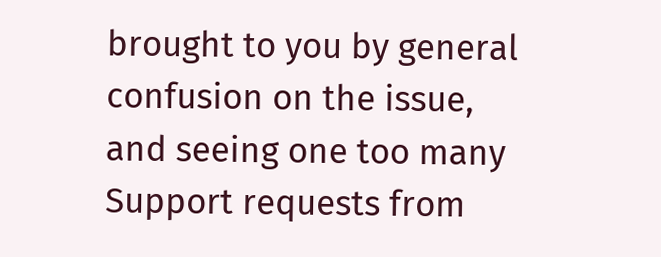brought to you by general confusion on the issue, and seeing one too many Support requests from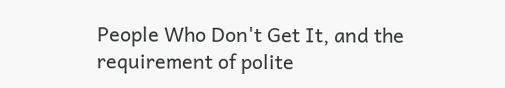People Who Don't Get It, and the requirement of polite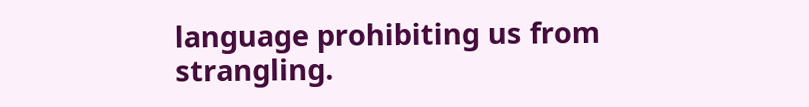language prohibiting us from strangling.